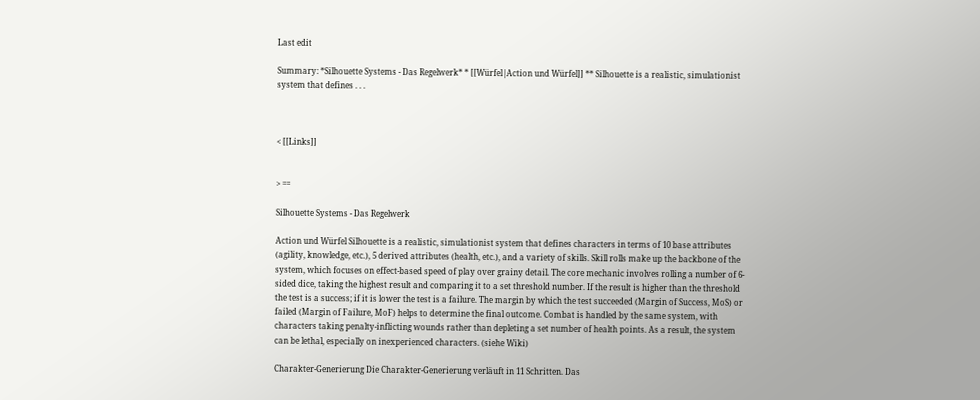Last edit

Summary: *Silhouette Systems - Das Regelwerk* * [[Würfel|Action und Würfel]] ** Silhouette is a realistic, simulationist system that defines . . .



< [[Links]]


> ==

Silhouette Systems - Das Regelwerk

Action und Würfel Silhouette is a realistic, simulationist system that defines characters in terms of 10 base attributes (agility, knowledge, etc.), 5 derived attributes (health, etc.), and a variety of skills. Skill rolls make up the backbone of the system, which focuses on effect-based speed of play over grainy detail. The core mechanic involves rolling a number of 6-sided dice, taking the highest result and comparing it to a set threshold number. If the result is higher than the threshold the test is a success; if it is lower the test is a failure. The margin by which the test succeeded (Margin of Success, MoS) or failed (Margin of Failure, MoF) helps to determine the final outcome. Combat is handled by the same system, with characters taking penalty-inflicting wounds rather than depleting a set number of health points. As a result, the system can be lethal, especially on inexperienced characters. (siehe Wiki)

Charakter-Generierung Die Charakter-Generierung verläuft in 11 Schritten. Das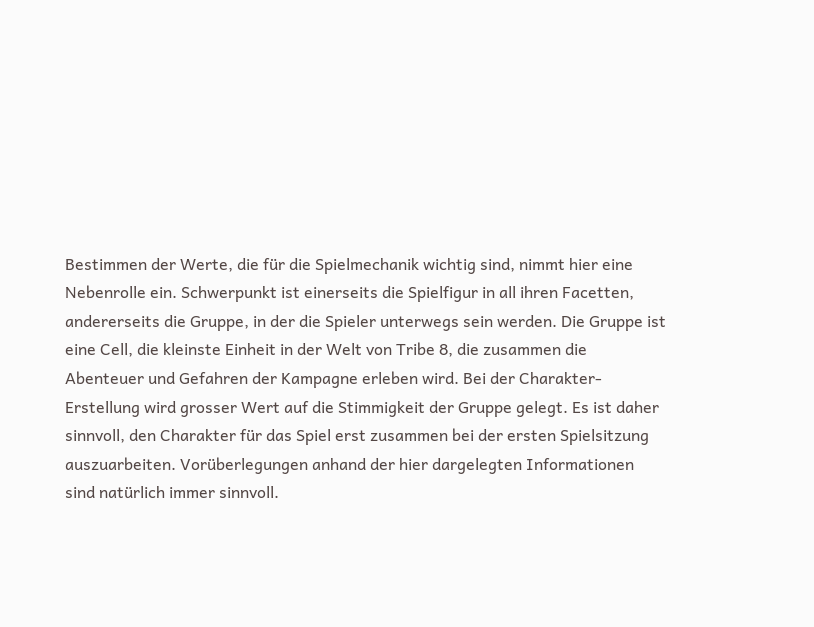Bestimmen der Werte, die für die Spielmechanik wichtig sind, nimmt hier eine Nebenrolle ein. Schwerpunkt ist einerseits die Spielfigur in all ihren Facetten, andererseits die Gruppe, in der die Spieler unterwegs sein werden. Die Gruppe ist eine Cell, die kleinste Einheit in der Welt von Tribe 8, die zusammen die Abenteuer und Gefahren der Kampagne erleben wird. Bei der Charakter-Erstellung wird grosser Wert auf die Stimmigkeit der Gruppe gelegt. Es ist daher sinnvoll, den Charakter für das Spiel erst zusammen bei der ersten Spielsitzung auszuarbeiten. Vorüberlegungen anhand der hier dargelegten Informationen sind natürlich immer sinnvoll.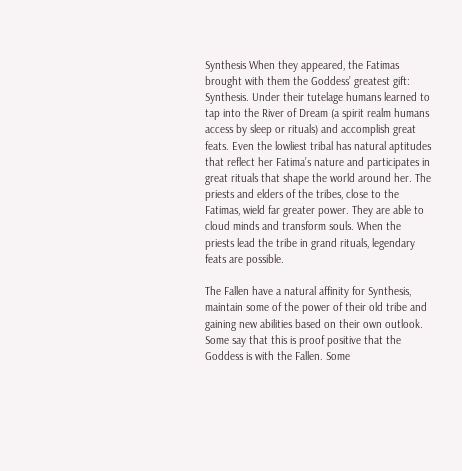Synthesis When they appeared, the Fatimas brought with them the Goddess’ greatest gift: Synthesis. Under their tutelage humans learned to tap into the River of Dream (a spirit realm humans access by sleep or rituals) and accomplish great feats. Even the lowliest tribal has natural aptitudes that reflect her Fatima’s nature and participates in great rituals that shape the world around her. The priests and elders of the tribes, close to the Fatimas, wield far greater power. They are able to cloud minds and transform souls. When the priests lead the tribe in grand rituals, legendary feats are possible.

The Fallen have a natural affinity for Synthesis, maintain some of the power of their old tribe and gaining new abilities based on their own outlook. Some say that this is proof positive that the Goddess is with the Fallen. Some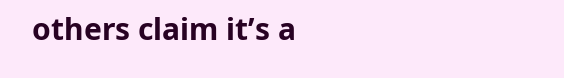others claim it’s a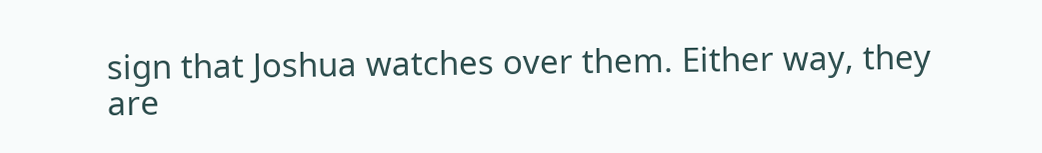sign that Joshua watches over them. Either way, they are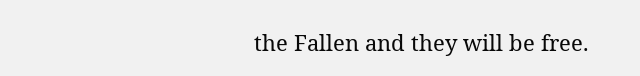the Fallen and they will be free.